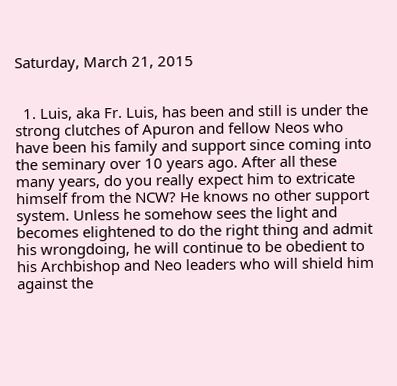Saturday, March 21, 2015


  1. Luis, aka Fr. Luis, has been and still is under the strong clutches of Apuron and fellow Neos who have been his family and support since coming into the seminary over 10 years ago. After all these many years, do you really expect him to extricate himself from the NCW? He knows no other support system. Unless he somehow sees the light and becomes elightened to do the right thing and admit his wrongdoing, he will continue to be obedient to his Archbishop and Neo leaders who will shield him against the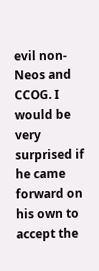evil non-Neos and CCOG. I would be very surprised if he came forward on his own to accept the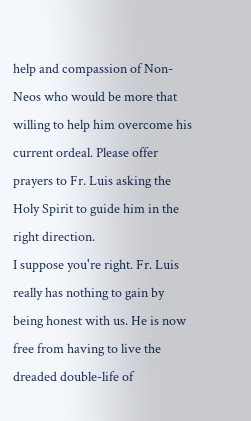help and compassion of Non-Neos who would be more that willing to help him overcome his current ordeal. Please offer prayers to Fr. Luis asking the Holy Spirit to guide him in the right direction.
I suppose you're right. Fr. Luis really has nothing to gain by being honest with us. He is now free from having to live the dreaded double-life of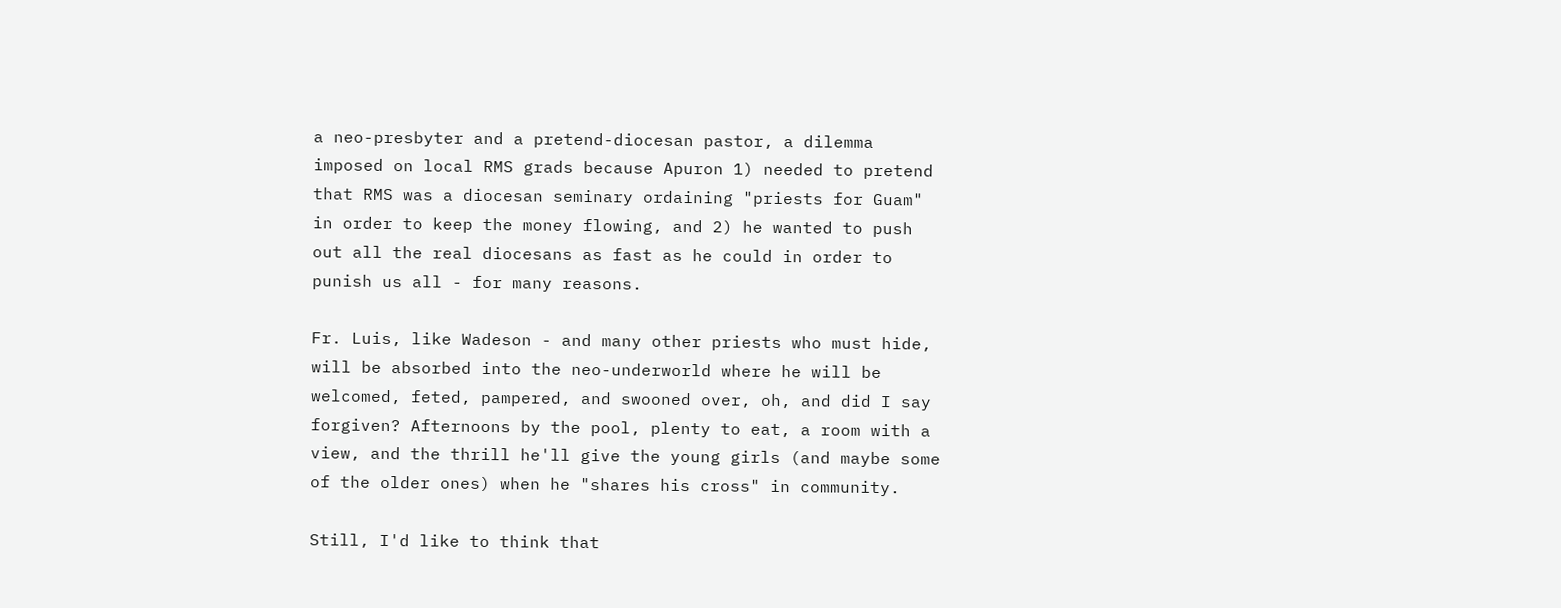a neo-presbyter and a pretend-diocesan pastor, a dilemma imposed on local RMS grads because Apuron 1) needed to pretend that RMS was a diocesan seminary ordaining "priests for Guam" in order to keep the money flowing, and 2) he wanted to push out all the real diocesans as fast as he could in order to punish us all - for many reasons.

Fr. Luis, like Wadeson - and many other priests who must hide, will be absorbed into the neo-underworld where he will be welcomed, feted, pampered, and swooned over, oh, and did I say forgiven? Afternoons by the pool, plenty to eat, a room with a view, and the thrill he'll give the young girls (and maybe some of the older ones) when he "shares his cross" in community.

Still, I'd like to think that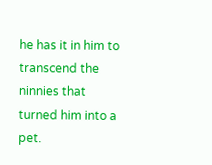he has it in him to transcend the ninnies that turned him into a pet.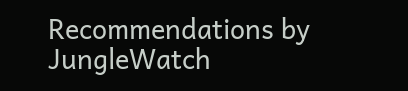Recommendations by JungleWatch